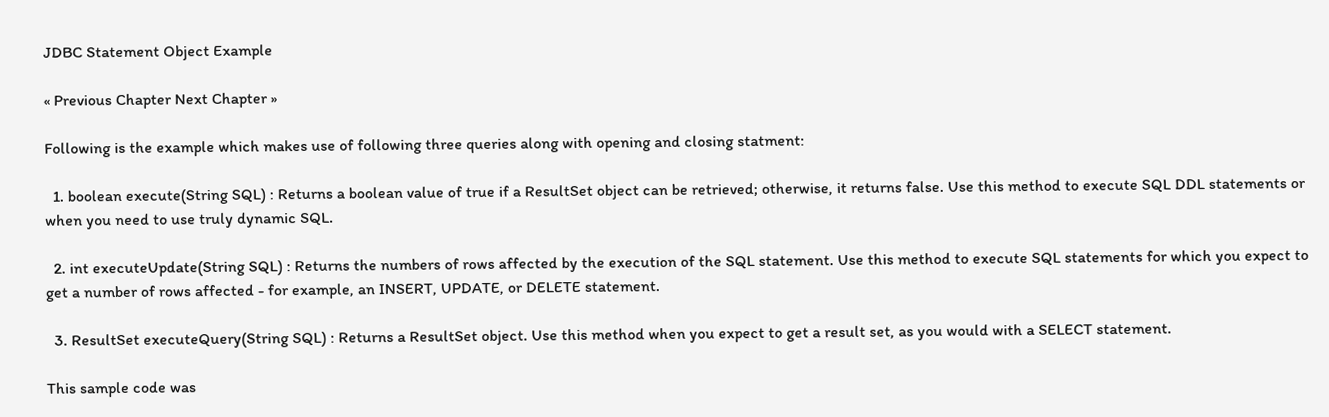JDBC Statement Object Example

« Previous Chapter Next Chapter »

Following is the example which makes use of following three queries along with opening and closing statment:

  1. boolean execute(String SQL) : Returns a boolean value of true if a ResultSet object can be retrieved; otherwise, it returns false. Use this method to execute SQL DDL statements or when you need to use truly dynamic SQL.

  2. int executeUpdate(String SQL) : Returns the numbers of rows affected by the execution of the SQL statement. Use this method to execute SQL statements for which you expect to get a number of rows affected - for example, an INSERT, UPDATE, or DELETE statement.

  3. ResultSet executeQuery(String SQL) : Returns a ResultSet object. Use this method when you expect to get a result set, as you would with a SELECT statement.

This sample code was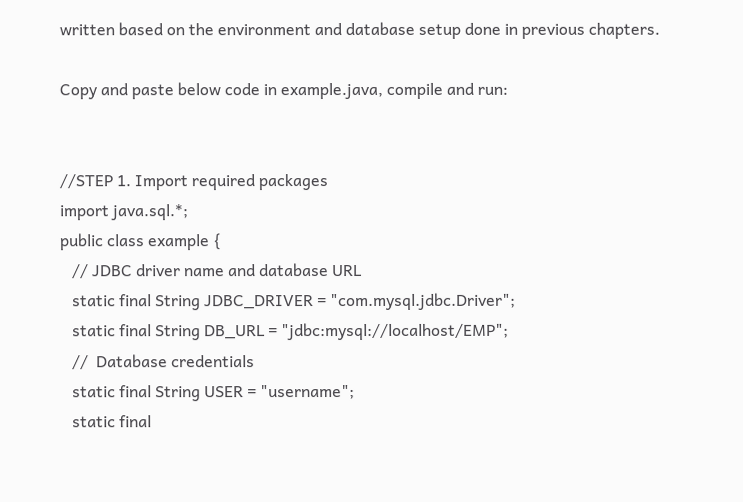written based on the environment and database setup done in previous chapters.

Copy and paste below code in example.java, compile and run:


//STEP 1. Import required packages
import java.sql.*;
public class example {
   // JDBC driver name and database URL
   static final String JDBC_DRIVER = "com.mysql.jdbc.Driver";
   static final String DB_URL = "jdbc:mysql://localhost/EMP";
   //  Database credentials
   static final String USER = "username";
   static final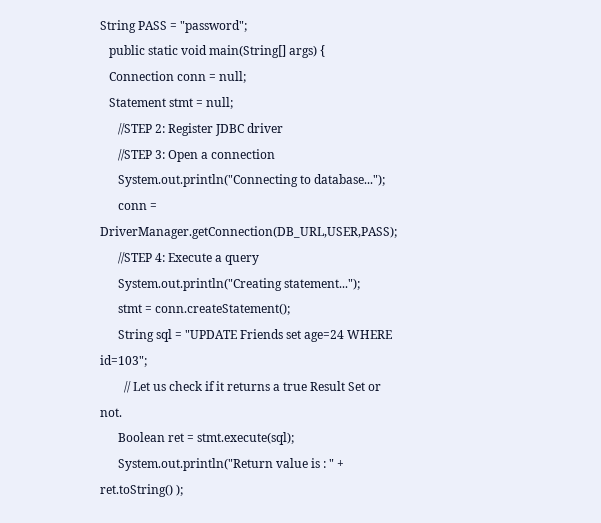String PASS = "password";
   public static void main(String[] args) {
   Connection conn = null;
   Statement stmt = null;
      //STEP 2: Register JDBC driver
      //STEP 3: Open a connection
      System.out.println("Connecting to database...");
      conn = DriverManager.getConnection(DB_URL,USER,PASS);
      //STEP 4: Execute a query
      System.out.println("Creating statement...");
      stmt = conn.createStatement();
      String sql = "UPDATE Friends set age=24 WHERE id=103";
        // Let us check if it returns a true Result Set or not.
      Boolean ret = stmt.execute(sql);
      System.out.println("Return value is : " + ret.toString() );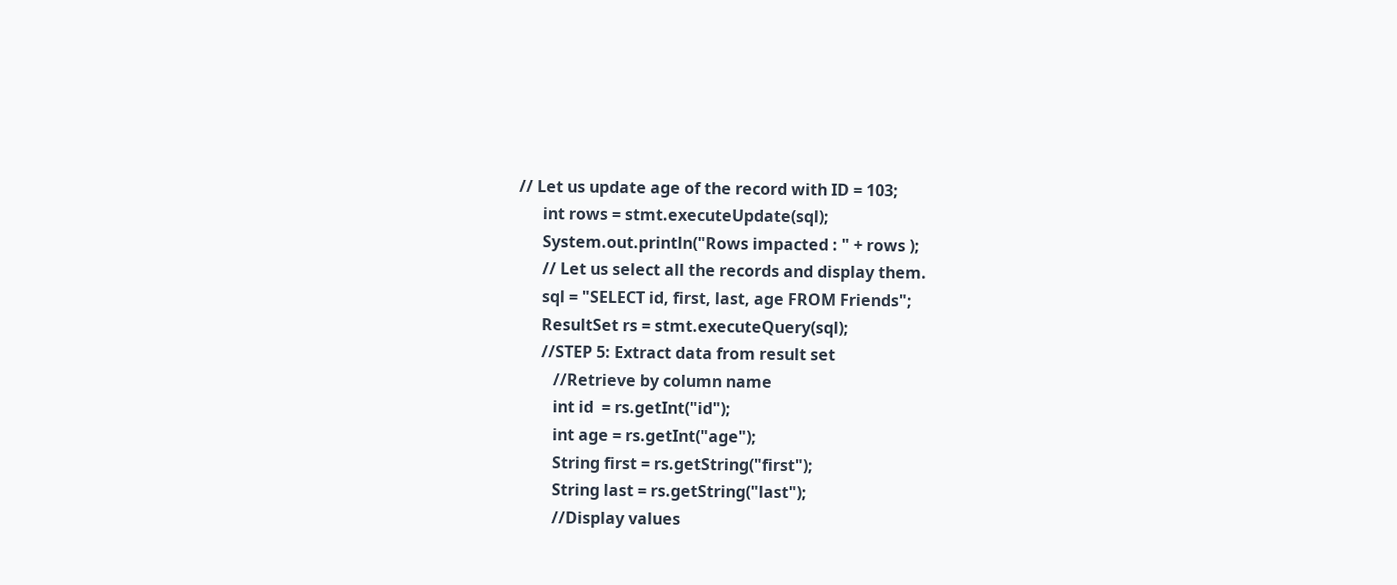// Let us update age of the record with ID = 103;
      int rows = stmt.executeUpdate(sql);
      System.out.println("Rows impacted : " + rows );
      // Let us select all the records and display them.
      sql = "SELECT id, first, last, age FROM Friends";
      ResultSet rs = stmt.executeQuery(sql);
      //STEP 5: Extract data from result set
         //Retrieve by column name
         int id  = rs.getInt("id");
         int age = rs.getInt("age");
         String first = rs.getString("first");
         String last = rs.getString("last");
         //Display values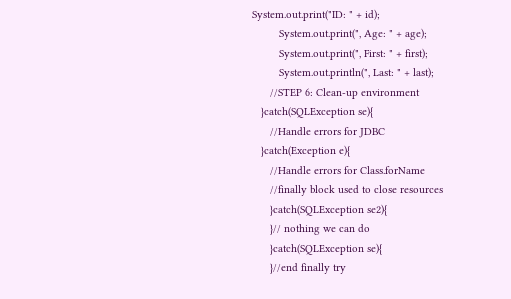System.out.print("ID: " + id);
         System.out.print(", Age: " + age);
         System.out.print(", First: " + first);
         System.out.println(", Last: " + last);
      //STEP 6: Clean-up environment
   }catch(SQLException se){
      //Handle errors for JDBC
   }catch(Exception e){
      //Handle errors for Class.forName
      //finally block used to close resources
      }catch(SQLException se2){
      }// nothing we can do
      }catch(SQLException se){
      }//end finally try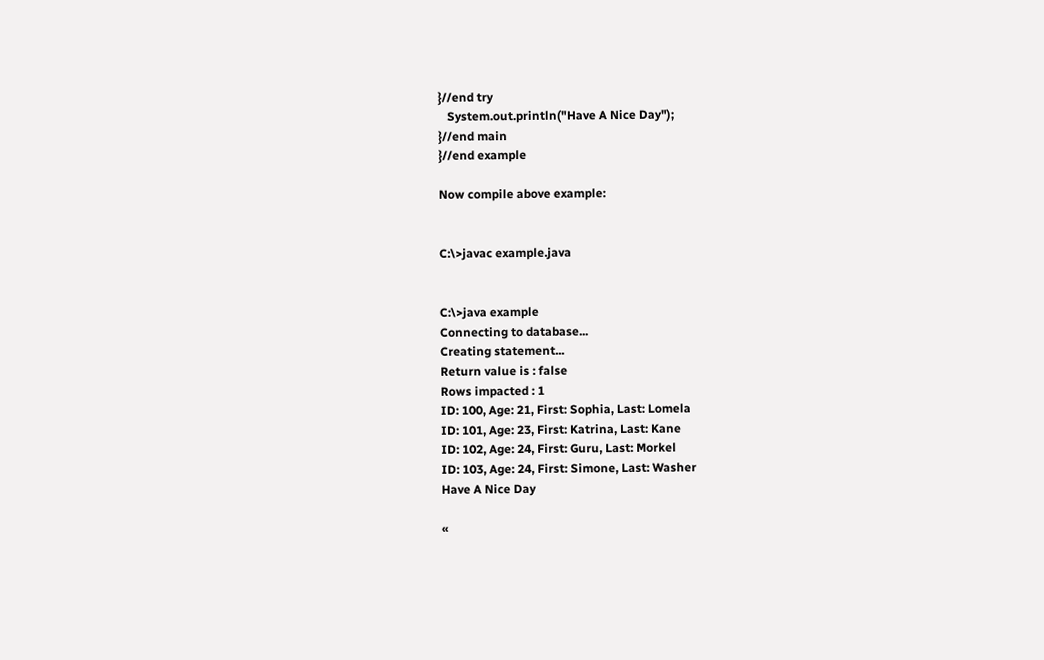}//end try
   System.out.println("Have A Nice Day");
}//end main
}//end example

Now compile above example:


C:\>javac example.java


C:\>java example
Connecting to database...
Creating statement...
Return value is : false
Rows impacted : 1
ID: 100, Age: 21, First: Sophia, Last: Lomela
ID: 101, Age: 23, First: Katrina, Last: Kane
ID: 102, Age: 24, First: Guru, Last: Morkel
ID: 103, Age: 24, First: Simone, Last: Washer
Have A Nice Day

«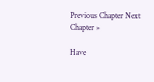Previous Chapter Next Chapter »

Have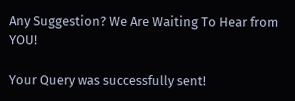Any Suggestion? We Are Waiting To Hear from YOU!

Your Query was successfully sent!